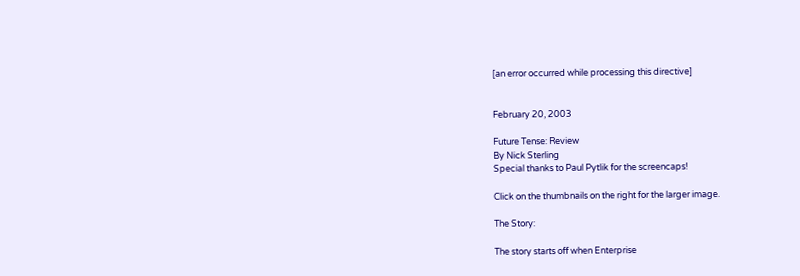[an error occurred while processing this directive]


February 20, 2003

Future Tense: Review
By Nick Sterling
Special thanks to Paul Pytlik for the screencaps!

Click on the thumbnails on the right for the larger image.

The Story:

The story starts off when Enterprise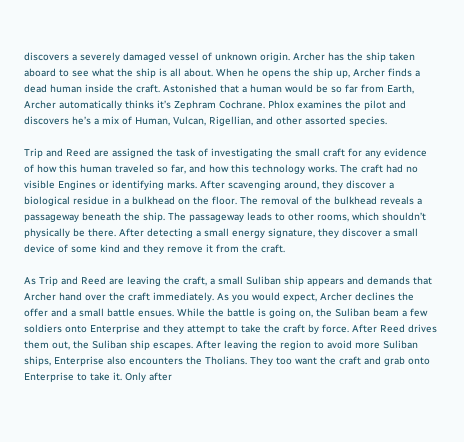discovers a severely damaged vessel of unknown origin. Archer has the ship taken aboard to see what the ship is all about. When he opens the ship up, Archer finds a dead human inside the craft. Astonished that a human would be so far from Earth, Archer automatically thinks it’s Zephram Cochrane. Phlox examines the pilot and discovers he’s a mix of Human, Vulcan, Rigellian, and other assorted species.

Trip and Reed are assigned the task of investigating the small craft for any evidence of how this human traveled so far, and how this technology works. The craft had no visible Engines or identifying marks. After scavenging around, they discover a biological residue in a bulkhead on the floor. The removal of the bulkhead reveals a passageway beneath the ship. The passageway leads to other rooms, which shouldn’t physically be there. After detecting a small energy signature, they discover a small device of some kind and they remove it from the craft.

As Trip and Reed are leaving the craft, a small Suliban ship appears and demands that Archer hand over the craft immediately. As you would expect, Archer declines the offer and a small battle ensues. While the battle is going on, the Suliban beam a few soldiers onto Enterprise and they attempt to take the craft by force. After Reed drives them out, the Suliban ship escapes. After leaving the region to avoid more Suliban ships, Enterprise also encounters the Tholians. They too want the craft and grab onto Enterprise to take it. Only after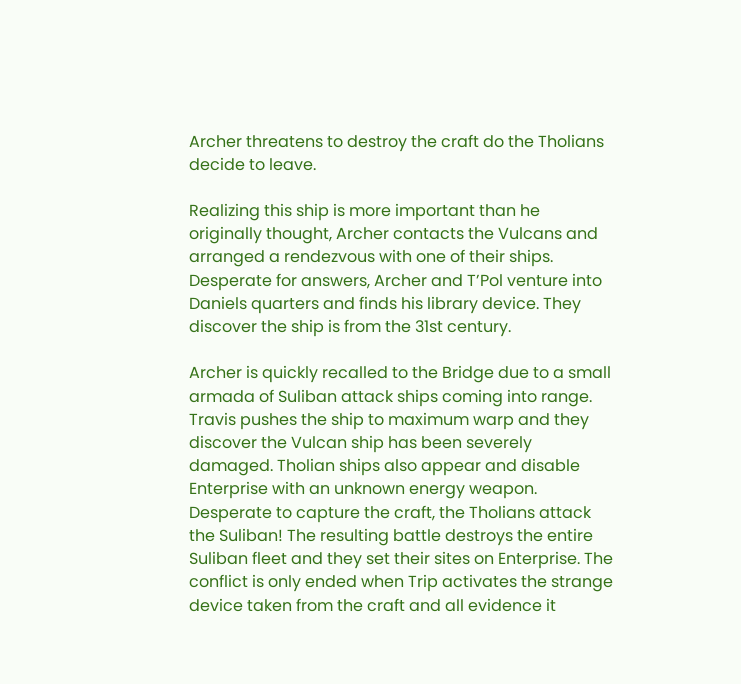Archer threatens to destroy the craft do the Tholians decide to leave.

Realizing this ship is more important than he originally thought, Archer contacts the Vulcans and arranged a rendezvous with one of their ships. Desperate for answers, Archer and T’Pol venture into Daniels quarters and finds his library device. They discover the ship is from the 31st century.

Archer is quickly recalled to the Bridge due to a small armada of Suliban attack ships coming into range. Travis pushes the ship to maximum warp and they discover the Vulcan ship has been severely damaged. Tholian ships also appear and disable Enterprise with an unknown energy weapon. Desperate to capture the craft, the Tholians attack the Suliban! The resulting battle destroys the entire Suliban fleet and they set their sites on Enterprise. The conflict is only ended when Trip activates the strange device taken from the craft and all evidence it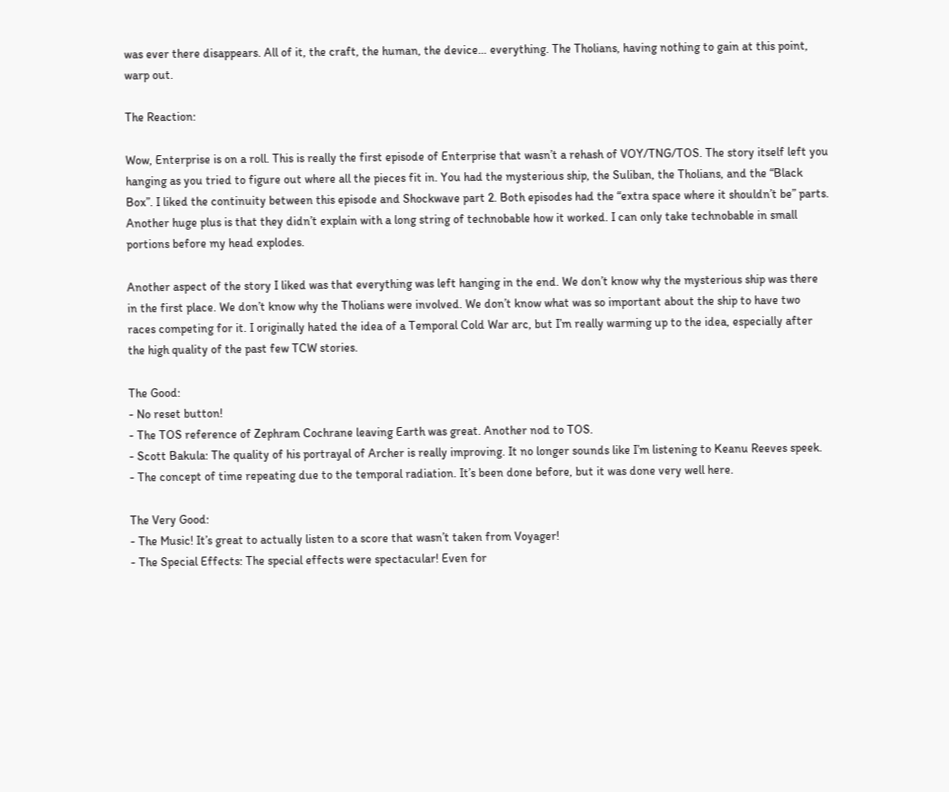was ever there disappears. All of it, the craft, the human, the device… everything. The Tholians, having nothing to gain at this point, warp out.

The Reaction:

Wow, Enterprise is on a roll. This is really the first episode of Enterprise that wasn’t a rehash of VOY/TNG/TOS. The story itself left you hanging as you tried to figure out where all the pieces fit in. You had the mysterious ship, the Suliban, the Tholians, and the “Black Box”. I liked the continuity between this episode and Shockwave part 2. Both episodes had the “extra space where it shouldn’t be” parts. Another huge plus is that they didn’t explain with a long string of technobable how it worked. I can only take technobable in small portions before my head explodes.

Another aspect of the story I liked was that everything was left hanging in the end. We don’t know why the mysterious ship was there in the first place. We don’t know why the Tholians were involved. We don’t know what was so important about the ship to have two races competing for it. I originally hated the idea of a Temporal Cold War arc, but I’m really warming up to the idea, especially after the high quality of the past few TCW stories.

The Good:
- No reset button!
- The TOS reference of Zephram Cochrane leaving Earth was great. Another nod to TOS.
- Scott Bakula: The quality of his portrayal of Archer is really improving. It no longer sounds like I’m listening to Keanu Reeves speek.
- The concept of time repeating due to the temporal radiation. It’s been done before, but it was done very well here.

The Very Good:
- The Music! It’s great to actually listen to a score that wasn’t taken from Voyager!
- The Special Effects: The special effects were spectacular! Even for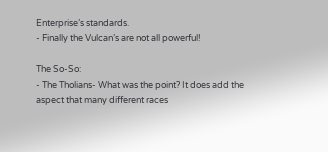Enterprise’s standards.
- Finally the Vulcan’s are not all powerful!

The So-So:
- The Tholians- What was the point? It does add the aspect that many different races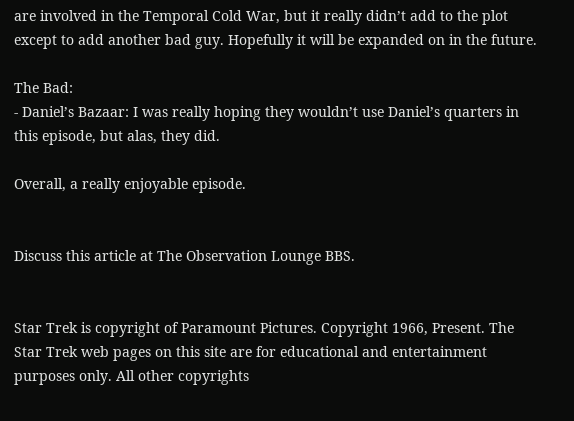are involved in the Temporal Cold War, but it really didn’t add to the plot except to add another bad guy. Hopefully it will be expanded on in the future.

The Bad:
- Daniel’s Bazaar: I was really hoping they wouldn’t use Daniel’s quarters in this episode, but alas, they did.

Overall, a really enjoyable episode.


Discuss this article at The Observation Lounge BBS.


Star Trek is copyright of Paramount Pictures. Copyright 1966, Present. The Star Trek web pages on this site are for educational and entertainment purposes only. All other copyrights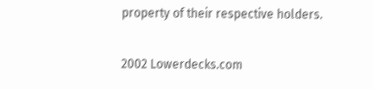property of their respective holders.

2002 Lowerdecks.com